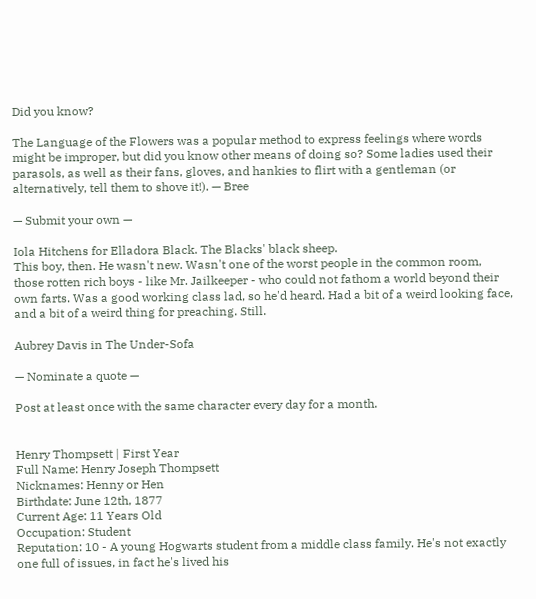Did you know?

The Language of the Flowers was a popular method to express feelings where words might be improper, but did you know other means of doing so? Some ladies used their parasols, as well as their fans, gloves, and hankies to flirt with a gentleman (or alternatively, tell them to shove it!). — Bree

— Submit your own —

Iola Hitchens for Elladora Black. The Blacks' black sheep.
This boy, then. He wasn't new. Wasn't one of the worst people in the common room, those rotten rich boys - like Mr. Jailkeeper - who could not fathom a world beyond their own farts. Was a good working class lad, so he'd heard. Had a bit of a weird looking face, and a bit of a weird thing for preaching. Still.

Aubrey Davis in The Under-Sofa

— Nominate a quote —

Post at least once with the same character every day for a month.


Henry Thompsett | First Year
Full Name: Henry Joseph Thompsett
Nicknames: Henny or Hen
Birthdate: June 12th, 1877
Current Age: 11 Years Old
Occupation: Student
Reputation: 10 - A young Hogwarts student from a middle class family. He's not exactly one full of issues, in fact he's lived his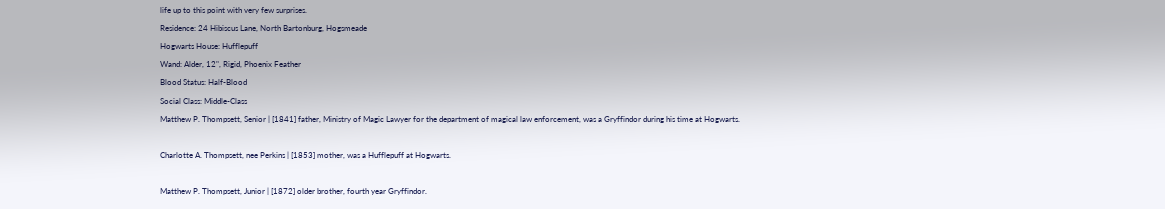life up to this point with very few surprises.
Residence: 24 Hibiscus Lane, North Bartonburg, Hogsmeade
Hogwarts House: Hufflepuff
Wand: Alder, 12", Rigid, Phoenix Feather
Blood Status: Half-Blood
Social Class: Middle-Class
Matthew P. Thompsett, Senior | [1841] father, Ministry of Magic Lawyer for the department of magical law enforcement, was a Gryffindor during his time at Hogwarts.

Charlotte A. Thompsett, nee Perkins | [1853] mother, was a Hufflepuff at Hogwarts.

Matthew P. Thompsett, Junior | [1872] older brother, fourth year Gryffindor.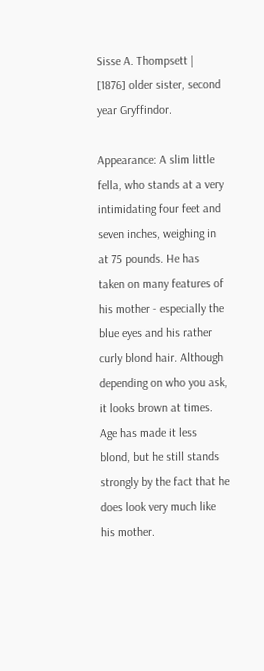Sisse A. Thompsett | [1876] older sister, second year Gryffindor.

Appearance: A slim little fella, who stands at a very intimidating four feet and seven inches, weighing in at 75 pounds. He has taken on many features of his mother - especially the blue eyes and his rather curly blond hair. Although depending on who you ask, it looks brown at times. Age has made it less blond, but he still stands strongly by the fact that he does look very much like his mother.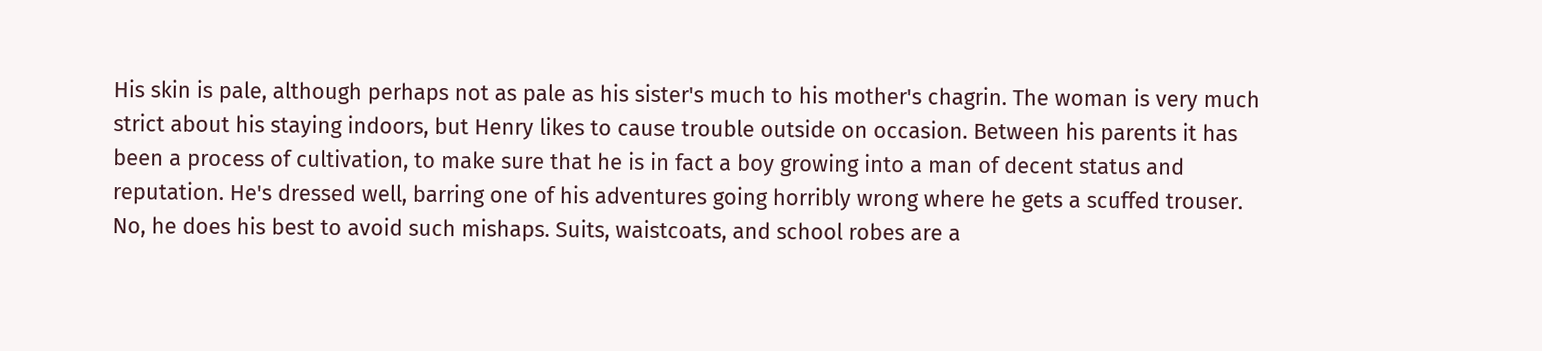His skin is pale, although perhaps not as pale as his sister's much to his mother's chagrin. The woman is very much strict about his staying indoors, but Henry likes to cause trouble outside on occasion. Between his parents it has been a process of cultivation, to make sure that he is in fact a boy growing into a man of decent status and reputation. He's dressed well, barring one of his adventures going horribly wrong where he gets a scuffed trouser. No, he does his best to avoid such mishaps. Suits, waistcoats, and school robes are a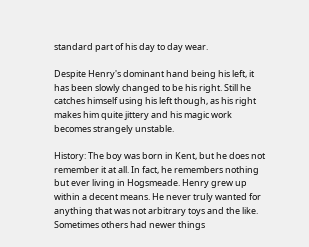standard part of his day to day wear.

Despite Henry's dominant hand being his left, it has been slowly changed to be his right. Still he catches himself using his left though, as his right makes him quite jittery and his magic work becomes strangely unstable.

History: The boy was born in Kent, but he does not remember it at all. In fact, he remembers nothing but ever living in Hogsmeade. Henry grew up within a decent means. He never truly wanted for anything that was not arbitrary toys and the like. Sometimes others had newer things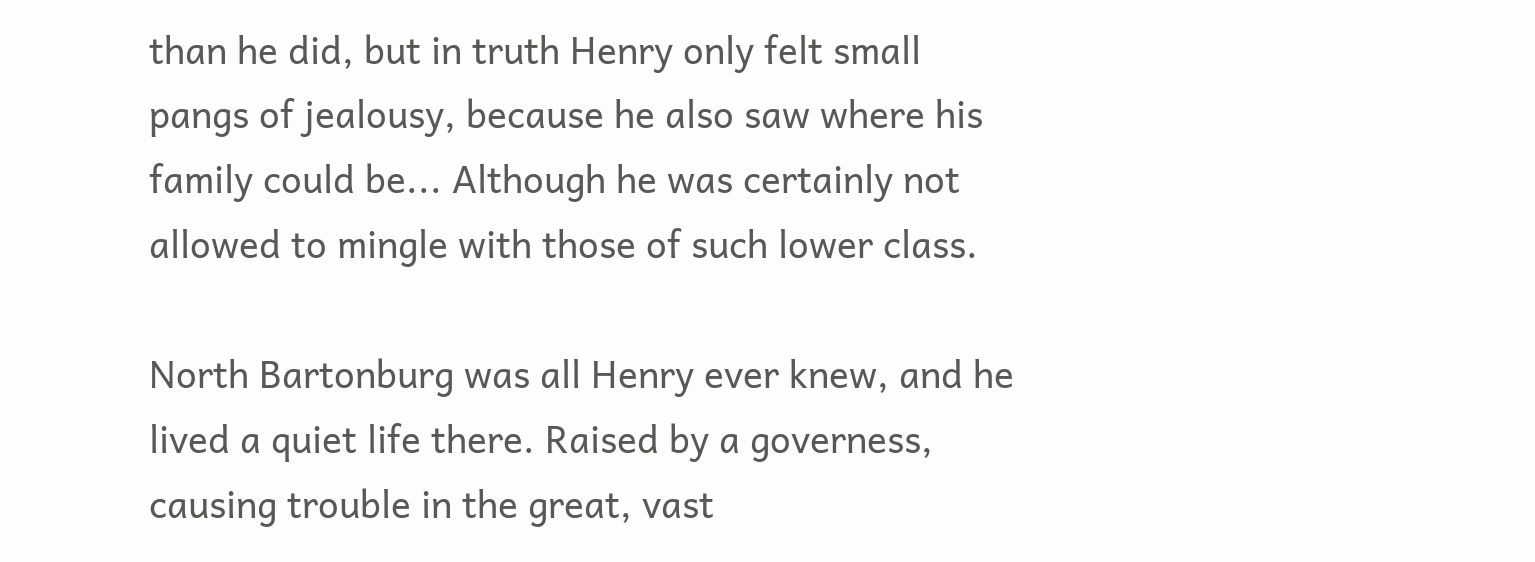than he did, but in truth Henry only felt small pangs of jealousy, because he also saw where his family could be... Although he was certainly not allowed to mingle with those of such lower class.

North Bartonburg was all Henry ever knew, and he lived a quiet life there. Raised by a governess, causing trouble in the great, vast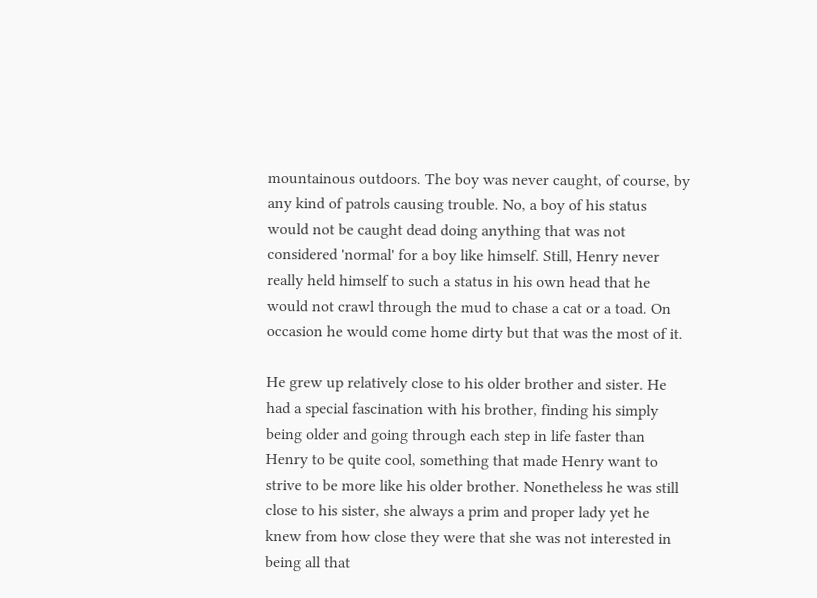mountainous outdoors. The boy was never caught, of course, by any kind of patrols causing trouble. No, a boy of his status would not be caught dead doing anything that was not considered 'normal' for a boy like himself. Still, Henry never really held himself to such a status in his own head that he would not crawl through the mud to chase a cat or a toad. On occasion he would come home dirty but that was the most of it.

He grew up relatively close to his older brother and sister. He had a special fascination with his brother, finding his simply being older and going through each step in life faster than Henry to be quite cool, something that made Henry want to strive to be more like his older brother. Nonetheless he was still close to his sister, she always a prim and proper lady yet he knew from how close they were that she was not interested in being all that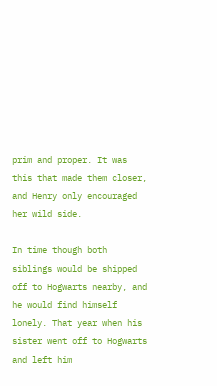prim and proper. It was this that made them closer, and Henry only encouraged her wild side.

In time though both siblings would be shipped off to Hogwarts nearby, and he would find himself lonely. That year when his sister went off to Hogwarts and left him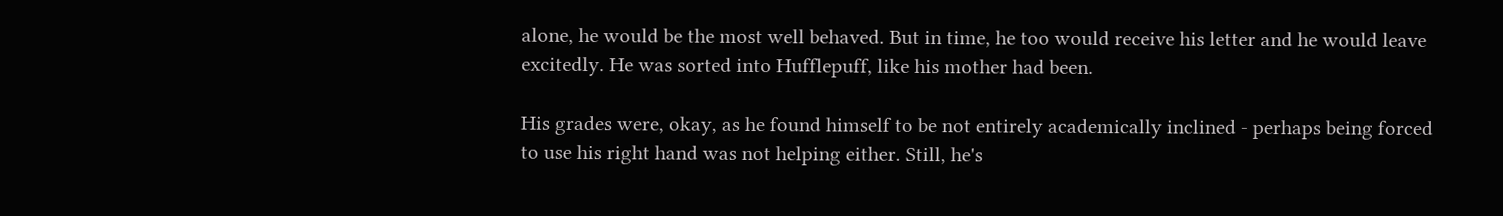alone, he would be the most well behaved. But in time, he too would receive his letter and he would leave excitedly. He was sorted into Hufflepuff, like his mother had been.

His grades were, okay, as he found himself to be not entirely academically inclined - perhaps being forced to use his right hand was not helping either. Still, he's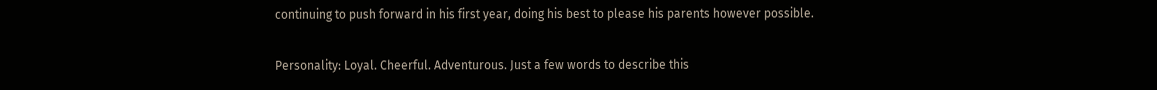continuing to push forward in his first year, doing his best to please his parents however possible.

Personality: Loyal. Cheerful. Adventurous. Just a few words to describe this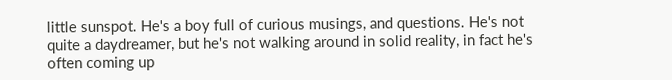little sunspot. He's a boy full of curious musings, and questions. He's not quite a daydreamer, but he's not walking around in solid reality, in fact he's often coming up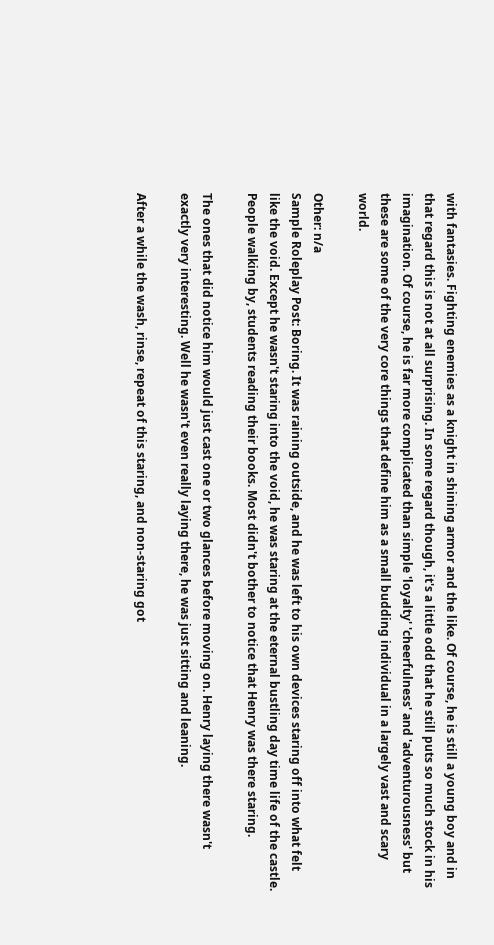with fantasies. Fighting enemies as a knight in shining armor and the like. Of course, he is still a young boy and in that regard this is not at all surprising. In some regard though, it's a little odd that he still puts so much stock in his imagination. Of course, he is far more complicated than simple 'loyalty' 'cheerfulness' and 'adventurousness' but these are some of the very core things that define him as a small budding individual in a largely vast and scary world.

Other: n/a
Sample Roleplay Post: Boring. It was raining outside, and he was left to his own devices staring off into what felt like the void. Except he wasn't staring into the void, he was staring at the eternal bustling day time life of the castle. People walking by, students reading their books. Most didn't bother to notice that Henry was there staring.

The ones that did notice him would just cast one or two glances before moving on. Henry laying there wasn't exactly very interesting. Well he wasn't even really laying there, he was just sitting and leaning.

After a while the wash, rinse, repeat of this staring, and non-staring got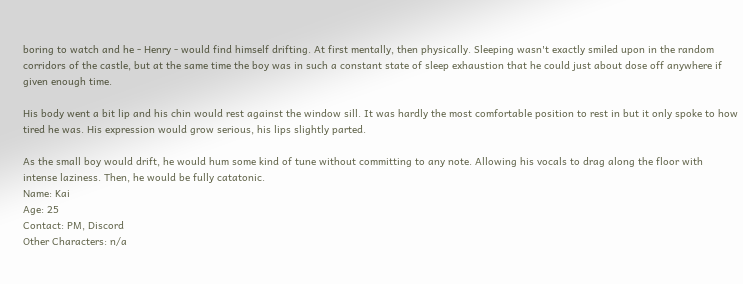boring to watch and he - Henry - would find himself drifting. At first mentally, then physically. Sleeping wasn't exactly smiled upon in the random corridors of the castle, but at the same time the boy was in such a constant state of sleep exhaustion that he could just about dose off anywhere if given enough time.

His body went a bit lip and his chin would rest against the window sill. It was hardly the most comfortable position to rest in but it only spoke to how tired he was. His expression would grow serious, his lips slightly parted.

As the small boy would drift, he would hum some kind of tune without committing to any note. Allowing his vocals to drag along the floor with intense laziness. Then, he would be fully catatonic.
Name: Kai
Age: 25
Contact: PM, Discord
Other Characters: n/a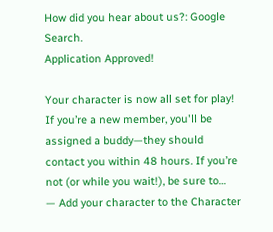How did you hear about us?: Google Search.
Application Approved!

Your character is now all set for play! If you’re a new member, you'll be assigned a buddy—they should contact you within 48 hours. If you’re not (or while you wait!), be sure to…
— Add your character to the Character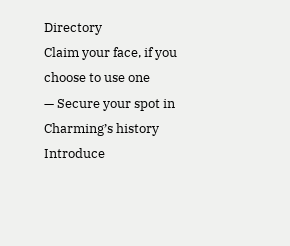Directory
Claim your face, if you choose to use one
— Secure your spot in Charming’s history
Introduce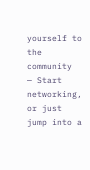yourself to the community
— Start networking, or just jump into a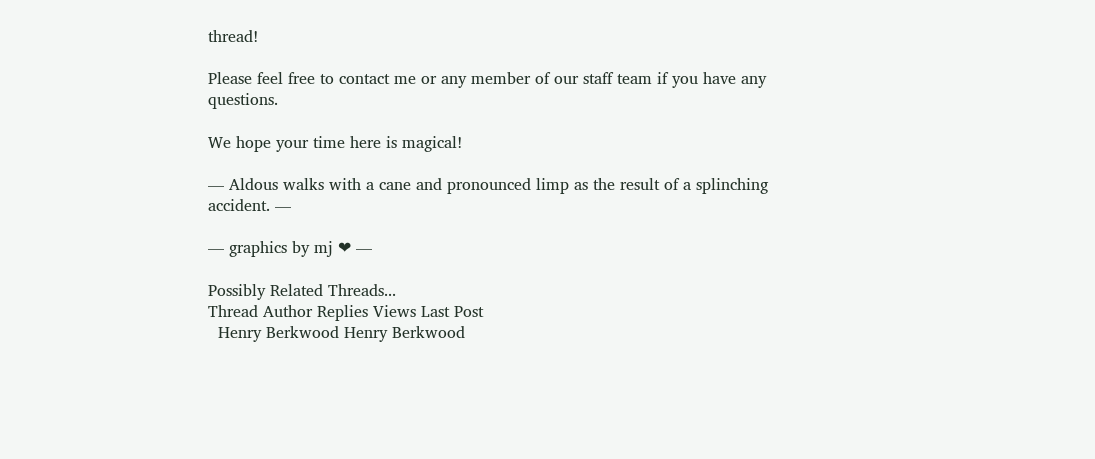thread!

Please feel free to contact me or any member of our staff team if you have any questions.

We hope your time here is magical!

— Aldous walks with a cane and pronounced limp as the result of a splinching accident. —

— graphics by mj ❤ —

Possibly Related Threads...
Thread Author Replies Views Last Post
  Henry Berkwood Henry Berkwood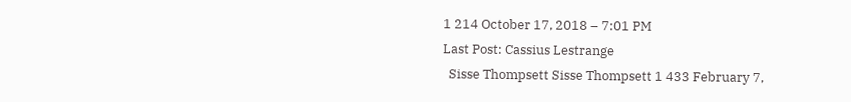1 214 October 17, 2018 – 7:01 PM
Last Post: Cassius Lestrange
  Sisse Thompsett Sisse Thompsett 1 433 February 7,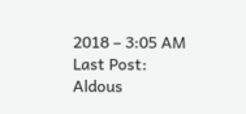2018 – 3:05 AM
Last Post: Aldous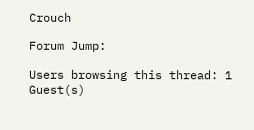Crouch

Forum Jump:

Users browsing this thread: 1 Guest(s)